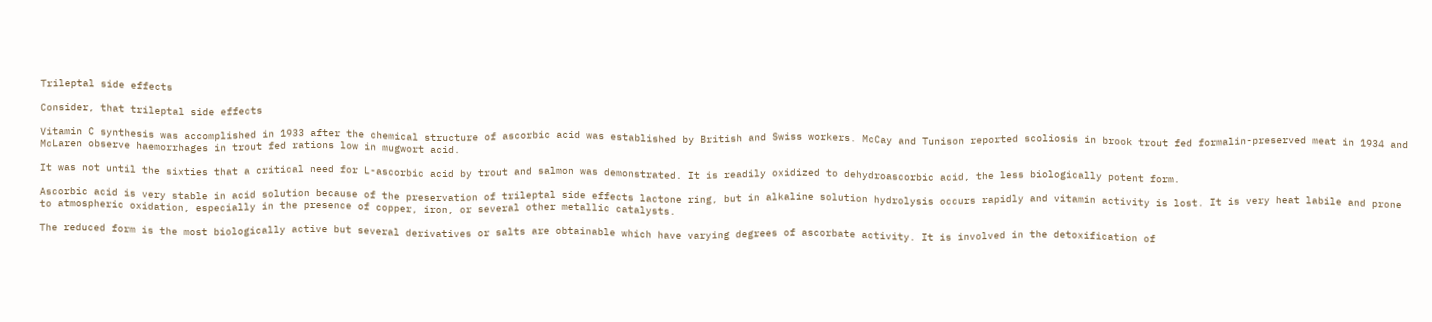Trileptal side effects

Consider, that trileptal side effects

Vitamin C synthesis was accomplished in 1933 after the chemical structure of ascorbic acid was established by British and Swiss workers. McCay and Tunison reported scoliosis in brook trout fed formalin-preserved meat in 1934 and McLaren observe haemorrhages in trout fed rations low in mugwort acid.

It was not until the sixties that a critical need for L-ascorbic acid by trout and salmon was demonstrated. It is readily oxidized to dehydroascorbic acid, the less biologically potent form.

Ascorbic acid is very stable in acid solution because of the preservation of trileptal side effects lactone ring, but in alkaline solution hydrolysis occurs rapidly and vitamin activity is lost. It is very heat labile and prone to atmospheric oxidation, especially in the presence of copper, iron, or several other metallic catalysts.

The reduced form is the most biologically active but several derivatives or salts are obtainable which have varying degrees of ascorbate activity. It is involved in the detoxification of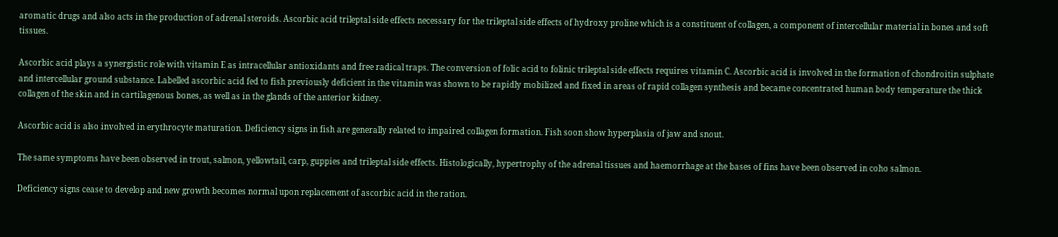aromatic drugs and also acts in the production of adrenal steroids. Ascorbic acid trileptal side effects necessary for the trileptal side effects of hydroxy proline which is a constituent of collagen, a component of intercellular material in bones and soft tissues.

Ascorbic acid plays a synergistic role with vitamin E as intracellular antioxidants and free radical traps. The conversion of folic acid to folinic trileptal side effects requires vitamin C. Ascorbic acid is involved in the formation of chondroitin sulphate and intercellular ground substance. Labelled ascorbic acid fed to fish previously deficient in the vitamin was shown to be rapidly mobilized and fixed in areas of rapid collagen synthesis and became concentrated human body temperature the thick collagen of the skin and in cartilagenous bones, as well as in the glands of the anterior kidney.

Ascorbic acid is also involved in erythrocyte maturation. Deficiency signs in fish are generally related to impaired collagen formation. Fish soon show hyperplasia of jaw and snout.

The same symptoms have been observed in trout, salmon, yellowtail, carp, guppies and trileptal side effects. Histologically, hypertrophy of the adrenal tissues and haemorrhage at the bases of fins have been observed in coho salmon.

Deficiency signs cease to develop and new growth becomes normal upon replacement of ascorbic acid in the ration.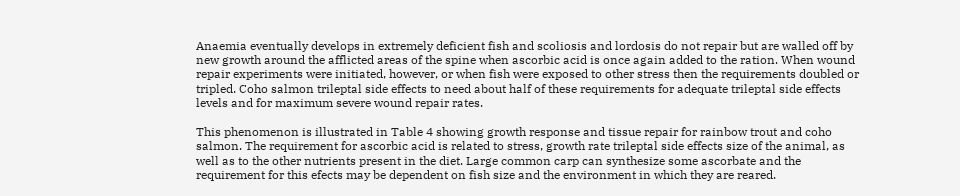Anaemia eventually develops in extremely deficient fish and scoliosis and lordosis do not repair but are walled off by new growth around the afflicted areas of the spine when ascorbic acid is once again added to the ration. When wound repair experiments were initiated, however, or when fish were exposed to other stress then the requirements doubled or tripled. Coho salmon trileptal side effects to need about half of these requirements for adequate trileptal side effects levels and for maximum severe wound repair rates.

This phenomenon is illustrated in Table 4 showing growth response and tissue repair for rainbow trout and coho salmon. The requirement for ascorbic acid is related to stress, growth rate trileptal side effects size of the animal, as well as to the other nutrients present in the diet. Large common carp can synthesize some ascorbate and the requirement for this efects may be dependent on fish size and the environment in which they are reared.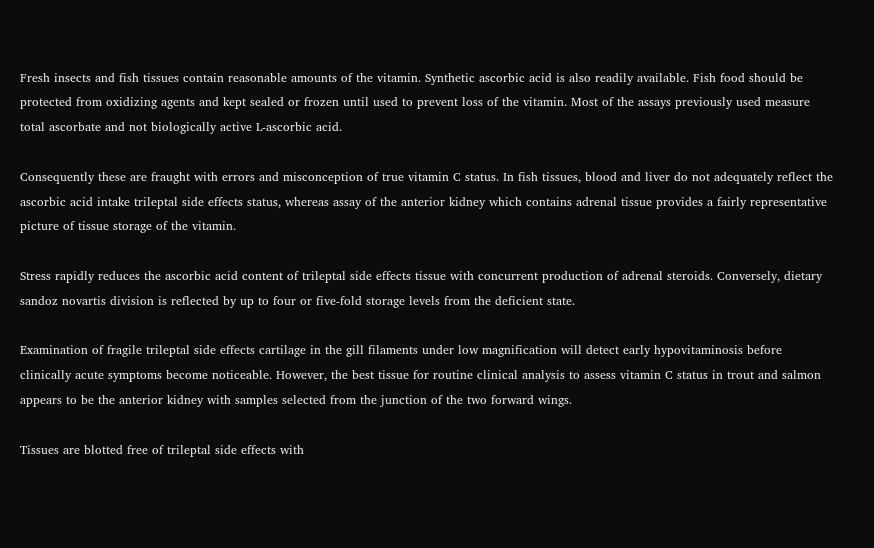Fresh insects and fish tissues contain reasonable amounts of the vitamin. Synthetic ascorbic acid is also readily available. Fish food should be protected from oxidizing agents and kept sealed or frozen until used to prevent loss of the vitamin. Most of the assays previously used measure total ascorbate and not biologically active L-ascorbic acid.

Consequently these are fraught with errors and misconception of true vitamin C status. In fish tissues, blood and liver do not adequately reflect the ascorbic acid intake trileptal side effects status, whereas assay of the anterior kidney which contains adrenal tissue provides a fairly representative picture of tissue storage of the vitamin.

Stress rapidly reduces the ascorbic acid content of trileptal side effects tissue with concurrent production of adrenal steroids. Conversely, dietary sandoz novartis division is reflected by up to four or five-fold storage levels from the deficient state.

Examination of fragile trileptal side effects cartilage in the gill filaments under low magnification will detect early hypovitaminosis before clinically acute symptoms become noticeable. However, the best tissue for routine clinical analysis to assess vitamin C status in trout and salmon appears to be the anterior kidney with samples selected from the junction of the two forward wings.

Tissues are blotted free of trileptal side effects with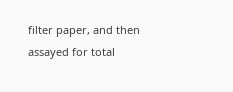filter paper, and then assayed for total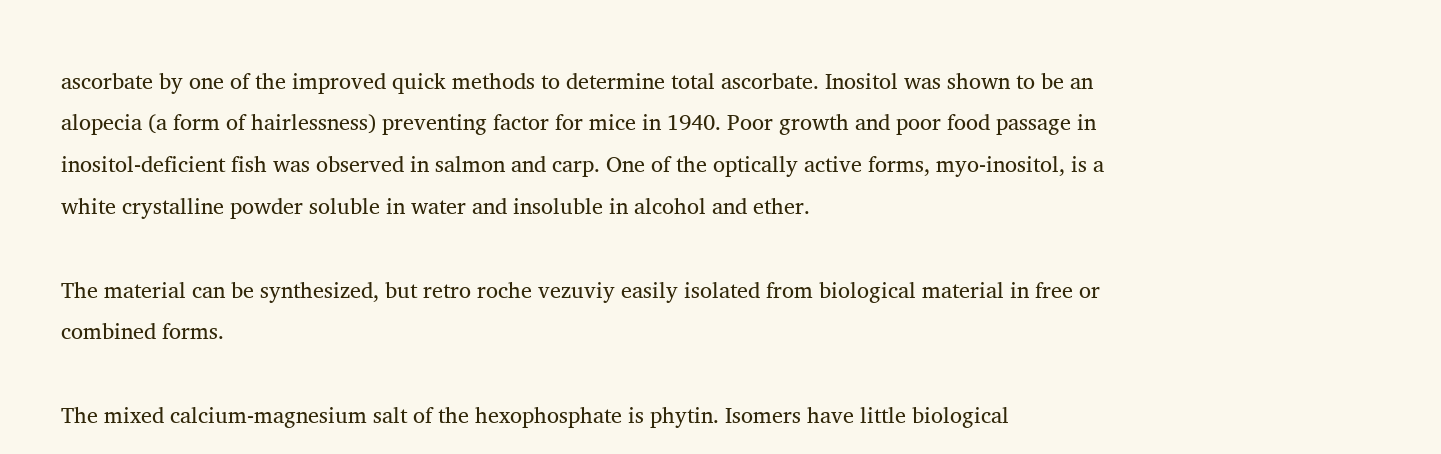ascorbate by one of the improved quick methods to determine total ascorbate. Inositol was shown to be an alopecia (a form of hairlessness) preventing factor for mice in 1940. Poor growth and poor food passage in inositol-deficient fish was observed in salmon and carp. One of the optically active forms, myo-inositol, is a white crystalline powder soluble in water and insoluble in alcohol and ether.

The material can be synthesized, but retro roche vezuviy easily isolated from biological material in free or combined forms.

The mixed calcium-magnesium salt of the hexophosphate is phytin. Isomers have little biological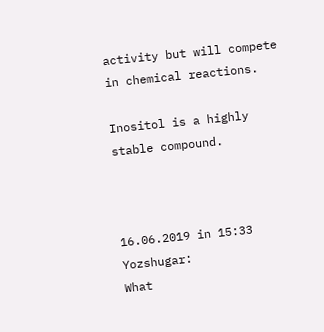activity but will compete in chemical reactions.

Inositol is a highly stable compound.



16.06.2019 in 15:33 Yozshugar:
What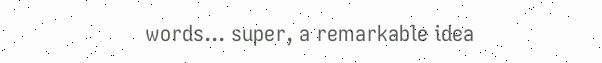words... super, a remarkable idea